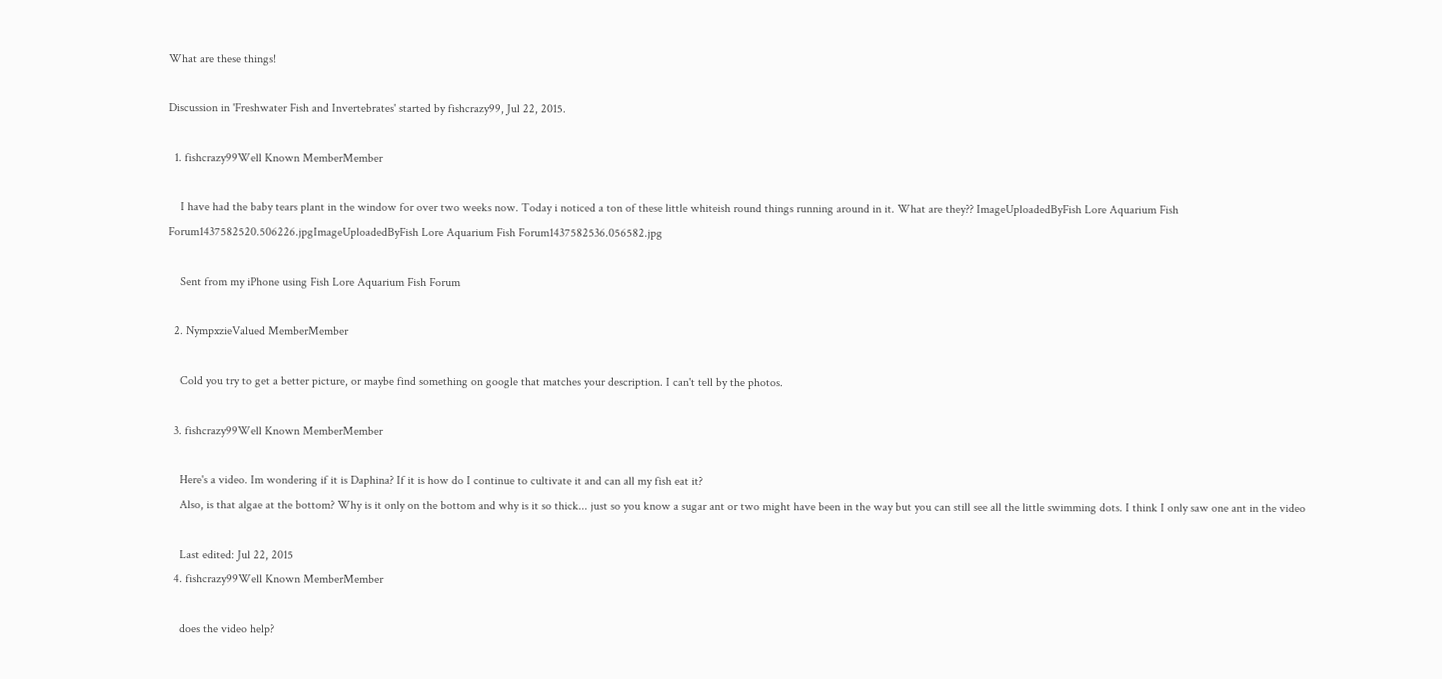What are these things!

Discussion in 'Freshwater Fish and Invertebrates' started by fishcrazy99, Jul 22, 2015.

  1. fishcrazy99Well Known MemberMember

    I have had the baby tears plant in the window for over two weeks now. Today i noticed a ton of these little whiteish round things running around in it. What are they?? ImageUploadedByFish Lore Aquarium Fish Forum1437582520.506226.jpgImageUploadedByFish Lore Aquarium Fish Forum1437582536.056582.jpg

    Sent from my iPhone using Fish Lore Aquarium Fish Forum

  2. NympxzieValued MemberMember

    Cold you try to get a better picture, or maybe find something on google that matches your description. I can't tell by the photos.

  3. fishcrazy99Well Known MemberMember

    Here's a video. Im wondering if it is Daphina? If it is how do I continue to cultivate it and can all my fish eat it?
    Also, is that algae at the bottom? Why is it only on the bottom and why is it so thick... just so you know a sugar ant or two might have been in the way but you can still see all the little swimming dots. I think I only saw one ant in the video

    Last edited: Jul 22, 2015
  4. fishcrazy99Well Known MemberMember

    does the video help?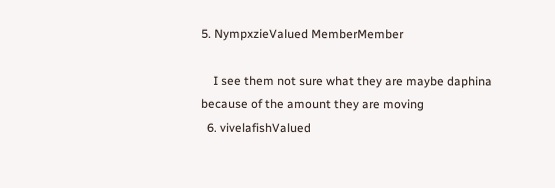5. NympxzieValued MemberMember

    I see them not sure what they are maybe daphina because of the amount they are moving
  6. vivelafishValued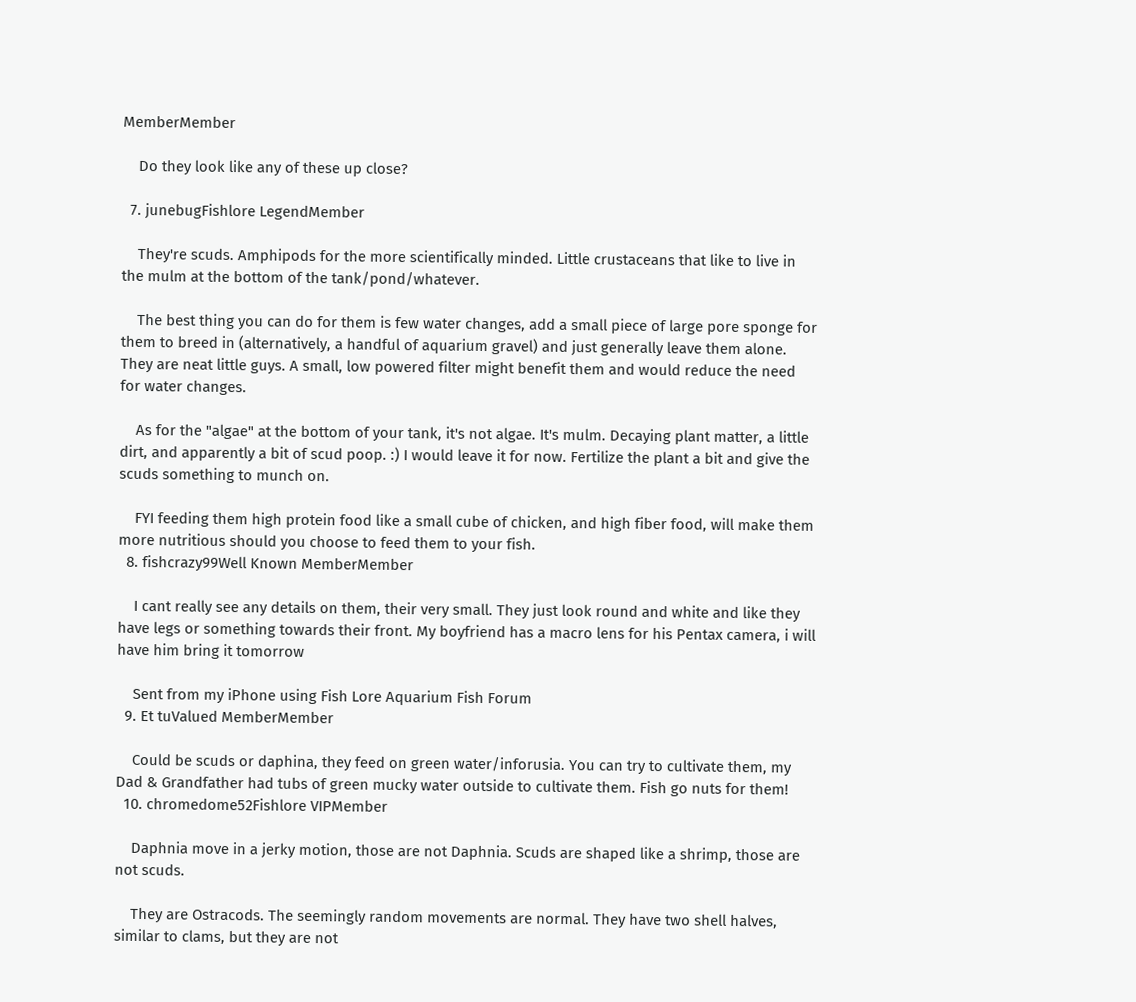MemberMember

    Do they look like any of these up close?

  7. junebugFishlore LegendMember

    They're scuds. Amphipods for the more scientifically minded. Little crustaceans that like to live in the mulm at the bottom of the tank/pond/whatever.

    The best thing you can do for them is few water changes, add a small piece of large pore sponge for them to breed in (alternatively, a handful of aquarium gravel) and just generally leave them alone. They are neat little guys. A small, low powered filter might benefit them and would reduce the need for water changes.

    As for the "algae" at the bottom of your tank, it's not algae. It's mulm. Decaying plant matter, a little dirt, and apparently a bit of scud poop. :) I would leave it for now. Fertilize the plant a bit and give the scuds something to munch on.

    FYI feeding them high protein food like a small cube of chicken, and high fiber food, will make them more nutritious should you choose to feed them to your fish.
  8. fishcrazy99Well Known MemberMember

    I cant really see any details on them, their very small. They just look round and white and like they have legs or something towards their front. My boyfriend has a macro lens for his Pentax camera, i will have him bring it tomorrow

    Sent from my iPhone using Fish Lore Aquarium Fish Forum
  9. Et tuValued MemberMember

    Could be scuds or daphina, they feed on green water/inforusia. You can try to cultivate them, my Dad & Grandfather had tubs of green mucky water outside to cultivate them. Fish go nuts for them!
  10. chromedome52Fishlore VIPMember

    Daphnia move in a jerky motion, those are not Daphnia. Scuds are shaped like a shrimp, those are not scuds.

    They are Ostracods. The seemingly random movements are normal. They have two shell halves, similar to clams, but they are not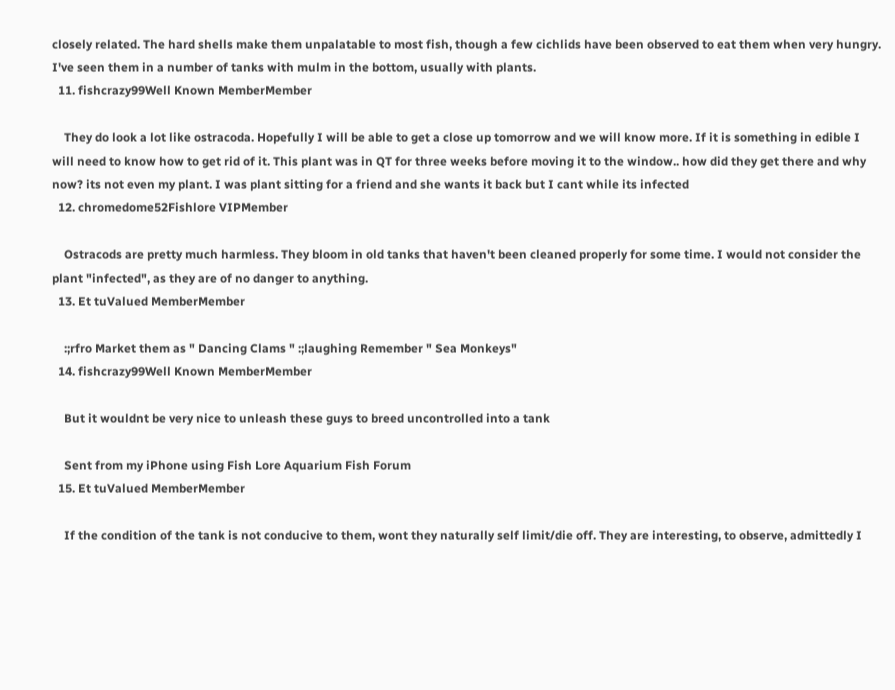closely related. The hard shells make them unpalatable to most fish, though a few cichlids have been observed to eat them when very hungry. I've seen them in a number of tanks with mulm in the bottom, usually with plants.
  11. fishcrazy99Well Known MemberMember

    They do look a lot like ostracoda. Hopefully I will be able to get a close up tomorrow and we will know more. If it is something in edible I will need to know how to get rid of it. This plant was in QT for three weeks before moving it to the window.. how did they get there and why now? its not even my plant. I was plant sitting for a friend and she wants it back but I cant while its infected
  12. chromedome52Fishlore VIPMember

    Ostracods are pretty much harmless. They bloom in old tanks that haven't been cleaned properly for some time. I would not consider the plant "infected", as they are of no danger to anything.
  13. Et tuValued MemberMember

    :;rfro Market them as " Dancing Clams " :;laughing Remember " Sea Monkeys"
  14. fishcrazy99Well Known MemberMember

    But it wouldnt be very nice to unleash these guys to breed uncontrolled into a tank

    Sent from my iPhone using Fish Lore Aquarium Fish Forum
  15. Et tuValued MemberMember

    If the condition of the tank is not conducive to them, wont they naturally self limit/die off. They are interesting, to observe, admittedly I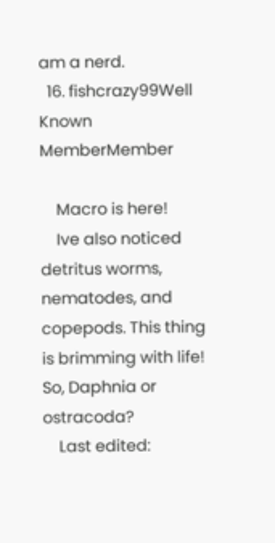am a nerd.
  16. fishcrazy99Well Known MemberMember

    Macro is here!
    Ive also noticed detritus worms, nematodes, and copepods. This thing is brimming with life! So, Daphnia or ostracoda?
    Last edited: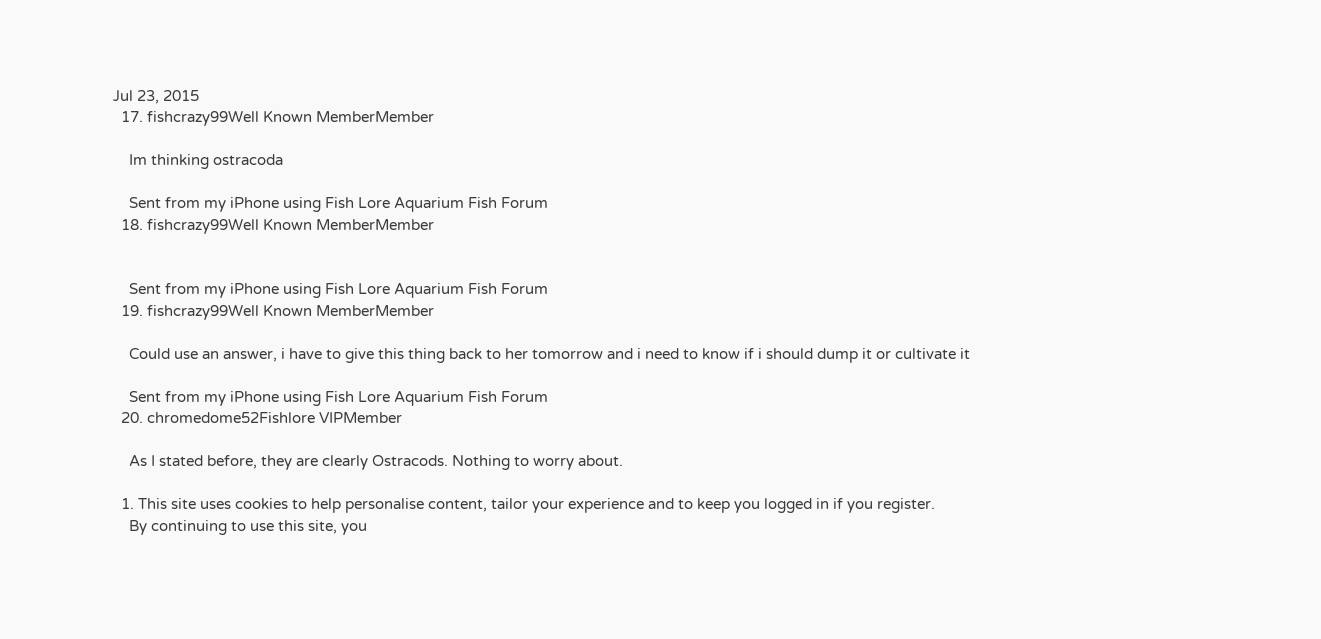Jul 23, 2015
  17. fishcrazy99Well Known MemberMember

    Im thinking ostracoda

    Sent from my iPhone using Fish Lore Aquarium Fish Forum
  18. fishcrazy99Well Known MemberMember


    Sent from my iPhone using Fish Lore Aquarium Fish Forum
  19. fishcrazy99Well Known MemberMember

    Could use an answer, i have to give this thing back to her tomorrow and i need to know if i should dump it or cultivate it

    Sent from my iPhone using Fish Lore Aquarium Fish Forum
  20. chromedome52Fishlore VIPMember

    As I stated before, they are clearly Ostracods. Nothing to worry about.

  1. This site uses cookies to help personalise content, tailor your experience and to keep you logged in if you register.
    By continuing to use this site, you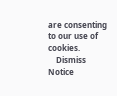are consenting to our use of cookies.
    Dismiss Notice